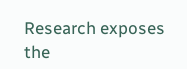Research exposes the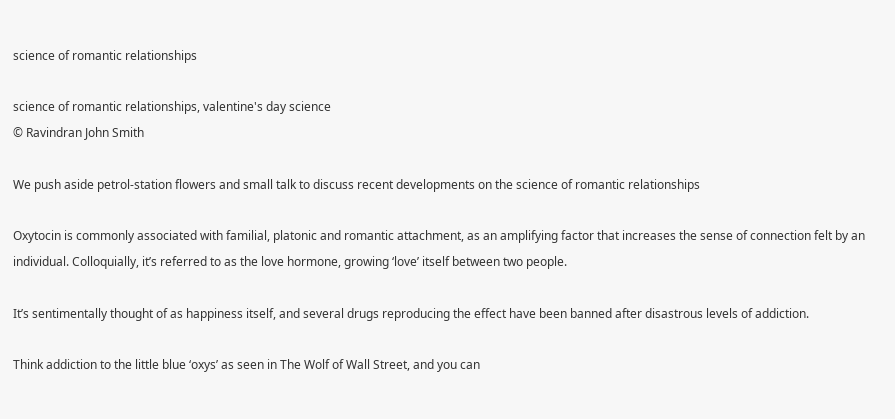science of romantic relationships

science of romantic relationships, valentine's day science
© Ravindran John Smith

We push aside petrol-station flowers and small talk to discuss recent developments on the science of romantic relationships

Oxytocin is commonly associated with familial, platonic and romantic attachment, as an amplifying factor that increases the sense of connection felt by an individual. Colloquially, it’s referred to as the love hormone, growing ‘love’ itself between two people.

It’s sentimentally thought of as happiness itself, and several drugs reproducing the effect have been banned after disastrous levels of addiction.

Think addiction to the little blue ‘oxys’ as seen in The Wolf of Wall Street, and you can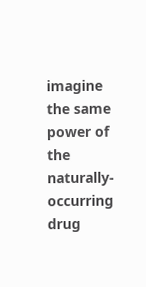imagine the same power of the naturally-occurring drug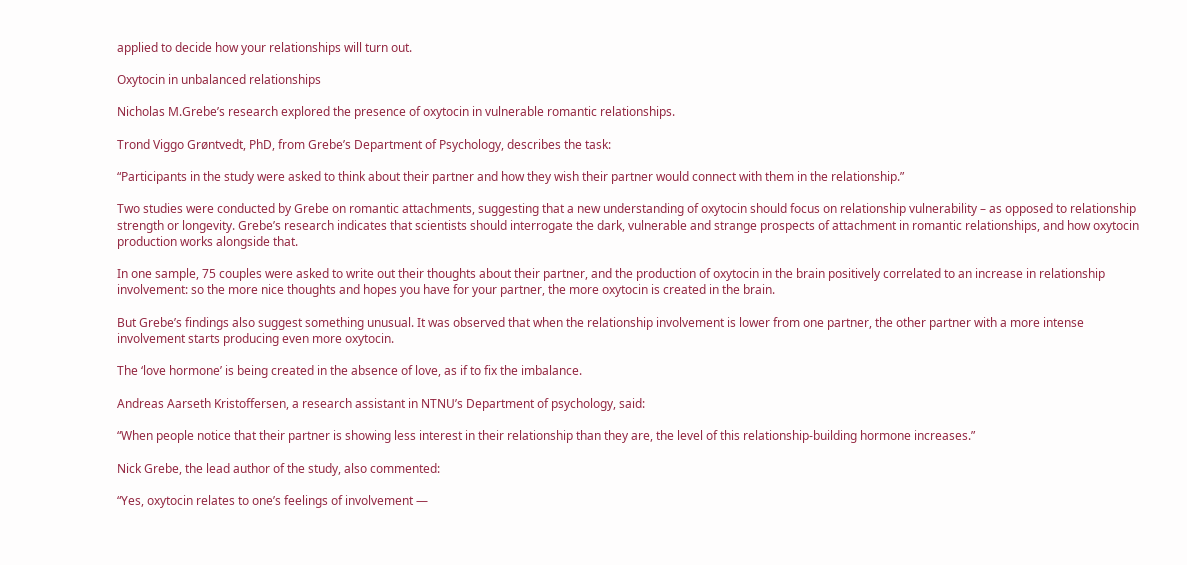applied to decide how your relationships will turn out.

Oxytocin in unbalanced relationships

Nicholas M.Grebe’s research explored the presence of oxytocin in vulnerable romantic relationships.

Trond Viggo Grøntvedt, PhD, from Grebe’s Department of Psychology, describes the task:

“Participants in the study were asked to think about their partner and how they wish their partner would connect with them in the relationship.”

Two studies were conducted by Grebe on romantic attachments, suggesting that a new understanding of oxytocin should focus on relationship vulnerability – as opposed to relationship strength or longevity. Grebe’s research indicates that scientists should interrogate the dark, vulnerable and strange prospects of attachment in romantic relationships, and how oxytocin production works alongside that.

In one sample, 75 couples were asked to write out their thoughts about their partner, and the production of oxytocin in the brain positively correlated to an increase in relationship involvement: so the more nice thoughts and hopes you have for your partner, the more oxytocin is created in the brain.

But Grebe’s findings also suggest something unusual. It was observed that when the relationship involvement is lower from one partner, the other partner with a more intense involvement starts producing even more oxytocin.

The ‘love hormone’ is being created in the absence of love, as if to fix the imbalance.

Andreas Aarseth Kristoffersen, a research assistant in NTNU’s Department of psychology, said:

“When people notice that their partner is showing less interest in their relationship than they are, the level of this relationship-building hormone increases.”

Nick Grebe, the lead author of the study, also commented:

“Yes, oxytocin relates to one’s feelings of involvement —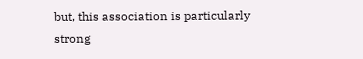but, this association is particularly strong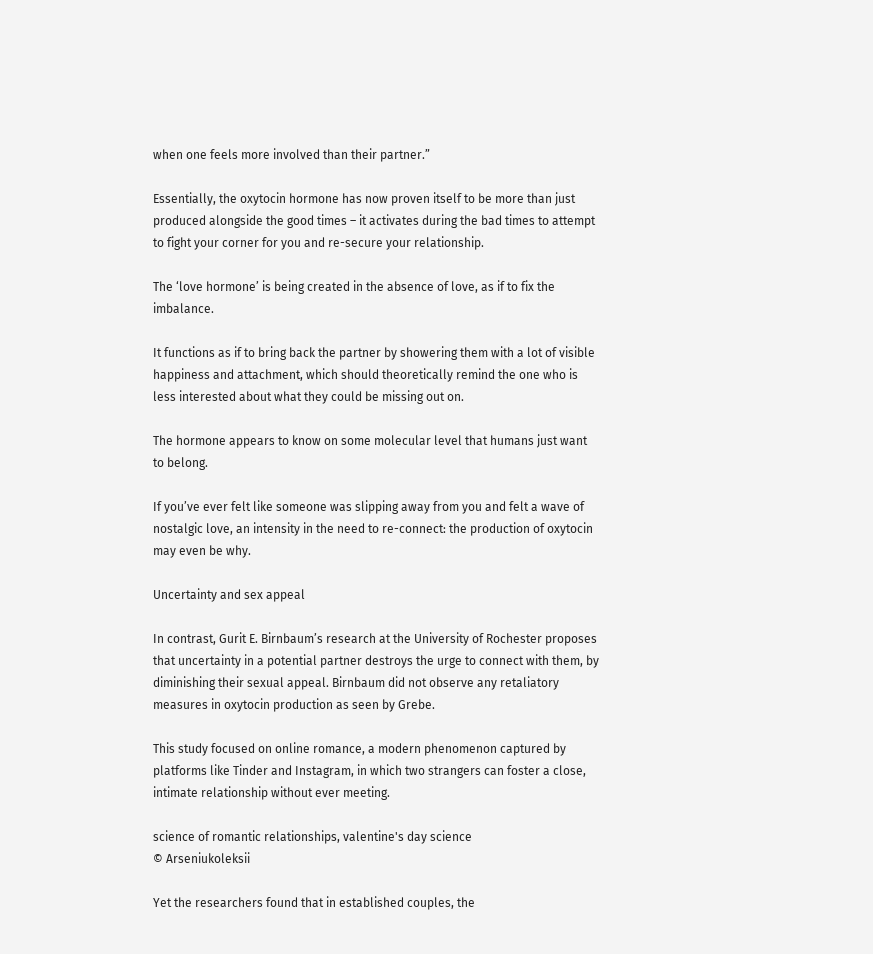when one feels more involved than their partner.”

Essentially, the oxytocin hormone has now proven itself to be more than just produced alongside the good times – it activates during the bad times to attempt to fight your corner for you and re-secure your relationship.

The ‘love hormone’ is being created in the absence of love, as if to fix the imbalance.

It functions as if to bring back the partner by showering them with a lot of visible happiness and attachment, which should theoretically remind the one who is less interested about what they could be missing out on.

The hormone appears to know on some molecular level that humans just want to belong.

If you’ve ever felt like someone was slipping away from you and felt a wave of nostalgic love, an intensity in the need to re-connect: the production of oxytocin may even be why.

Uncertainty and sex appeal

In contrast, Gurit E. Birnbaum’s research at the University of Rochester proposes that uncertainty in a potential partner destroys the urge to connect with them, by diminishing their sexual appeal. Birnbaum did not observe any retaliatory measures in oxytocin production as seen by Grebe.

This study focused on online romance, a modern phenomenon captured by platforms like Tinder and Instagram, in which two strangers can foster a close, intimate relationship without ever meeting.

science of romantic relationships, valentine's day science
© Arseniukoleksii

Yet the researchers found that in established couples, the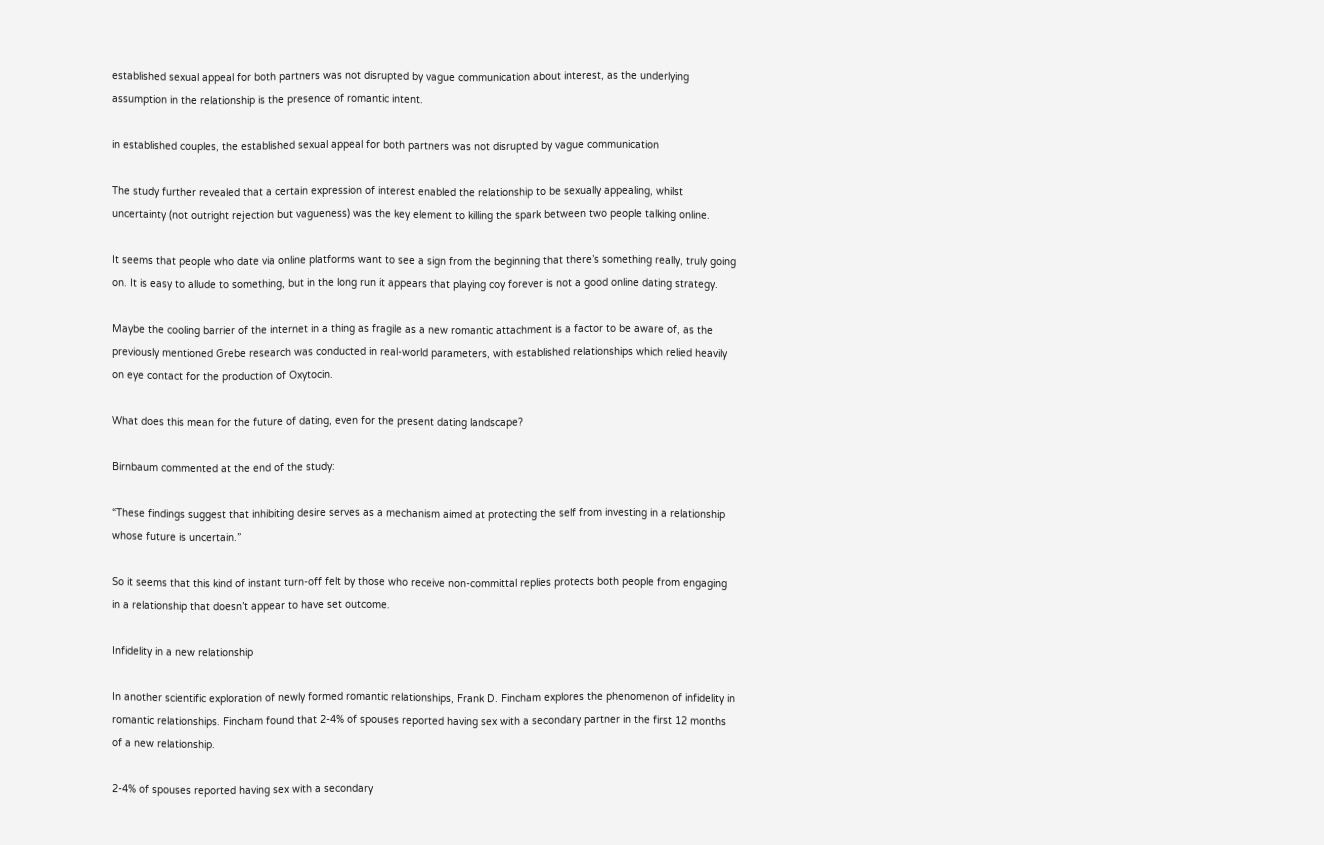established sexual appeal for both partners was not disrupted by vague communication about interest, as the underlying assumption in the relationship is the presence of romantic intent.

in established couples, the established sexual appeal for both partners was not disrupted by vague communication

The study further revealed that a certain expression of interest enabled the relationship to be sexually appealing, whilst uncertainty (not outright rejection but vagueness) was the key element to killing the spark between two people talking online.

It seems that people who date via online platforms want to see a sign from the beginning that there’s something really, truly going on. It is easy to allude to something, but in the long run it appears that playing coy forever is not a good online dating strategy.

Maybe the cooling barrier of the internet in a thing as fragile as a new romantic attachment is a factor to be aware of, as the previously mentioned Grebe research was conducted in real-world parameters, with established relationships which relied heavily on eye contact for the production of Oxytocin.

What does this mean for the future of dating, even for the present dating landscape?

Birnbaum commented at the end of the study:

“These findings suggest that inhibiting desire serves as a mechanism aimed at protecting the self from investing in a relationship whose future is uncertain.”

So it seems that this kind of instant turn-off felt by those who receive non-committal replies protects both people from engaging in a relationship that doesn’t appear to have set outcome.

Infidelity in a new relationship

In another scientific exploration of newly formed romantic relationships, Frank D. Fincham explores the phenomenon of infidelity in romantic relationships. Fincham found that 2-4% of spouses reported having sex with a secondary partner in the first 12 months of a new relationship.

2-4% of spouses reported having sex with a secondary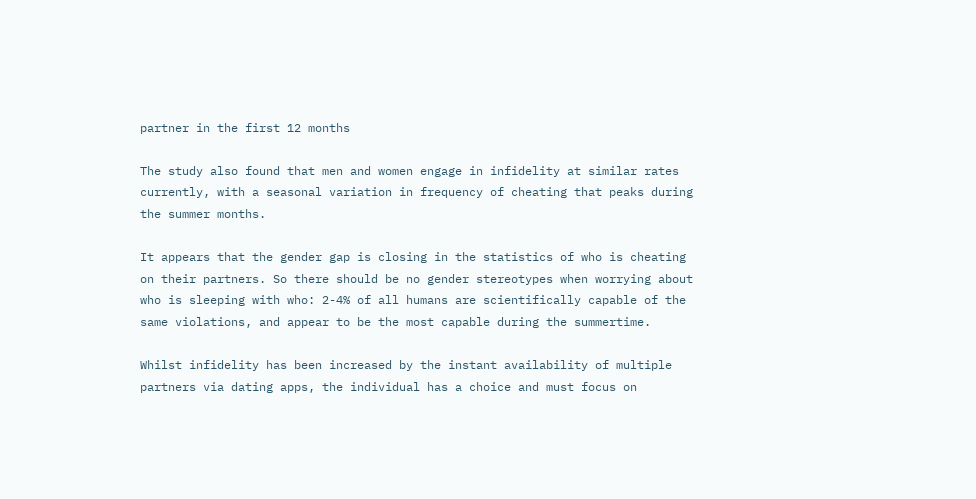partner in the first 12 months

The study also found that men and women engage in infidelity at similar rates currently, with a seasonal variation in frequency of cheating that peaks during the summer months.

It appears that the gender gap is closing in the statistics of who is cheating on their partners. So there should be no gender stereotypes when worrying about who is sleeping with who: 2-4% of all humans are scientifically capable of the same violations, and appear to be the most capable during the summertime.

Whilst infidelity has been increased by the instant availability of multiple partners via dating apps, the individual has a choice and must focus on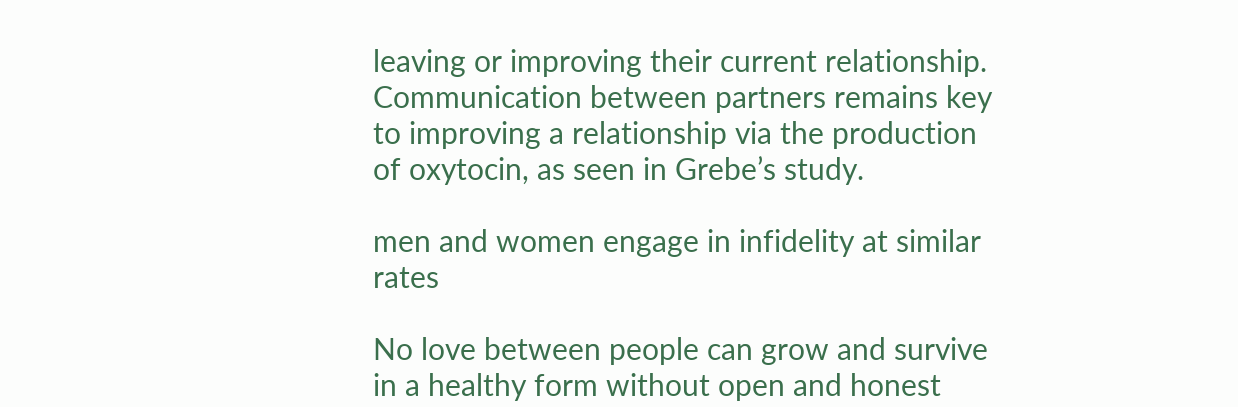leaving or improving their current relationship. Communication between partners remains key to improving a relationship via the production of oxytocin, as seen in Grebe’s study.

men and women engage in infidelity at similar rates

No love between people can grow and survive in a healthy form without open and honest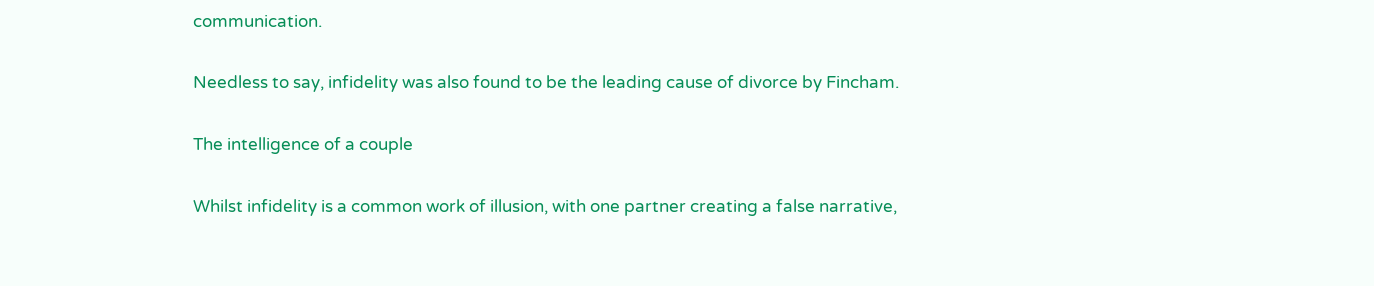communication.

Needless to say, infidelity was also found to be the leading cause of divorce by Fincham.

The intelligence of a couple

Whilst infidelity is a common work of illusion, with one partner creating a false narrative,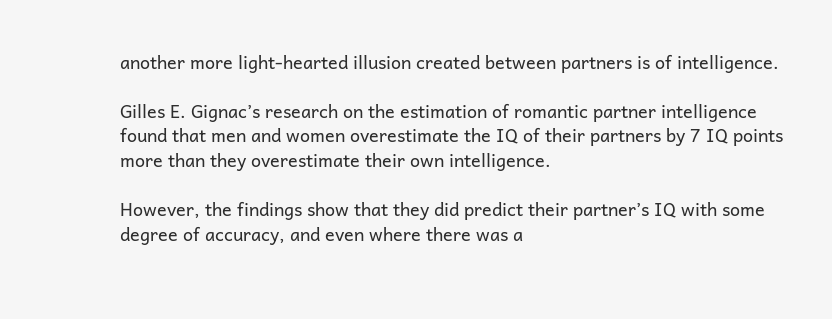another more light-hearted illusion created between partners is of intelligence.

Gilles E. Gignac’s research on the estimation of romantic partner intelligence found that men and women overestimate the IQ of their partners by 7 IQ points more than they overestimate their own intelligence.

However, the findings show that they did predict their partner’s IQ with some degree of accuracy, and even where there was a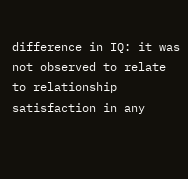difference in IQ: it was not observed to relate to relationship satisfaction in any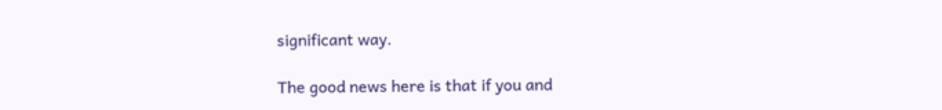significant way.

The good news here is that if you and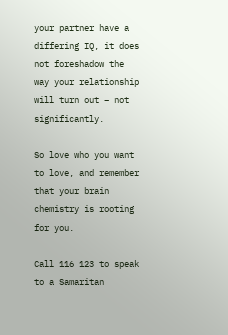your partner have a differing IQ, it does not foreshadow the way your relationship will turn out – not significantly.

So love who you want to love, and remember that your brain chemistry is rooting for you.

Call 116 123 to speak to a Samaritan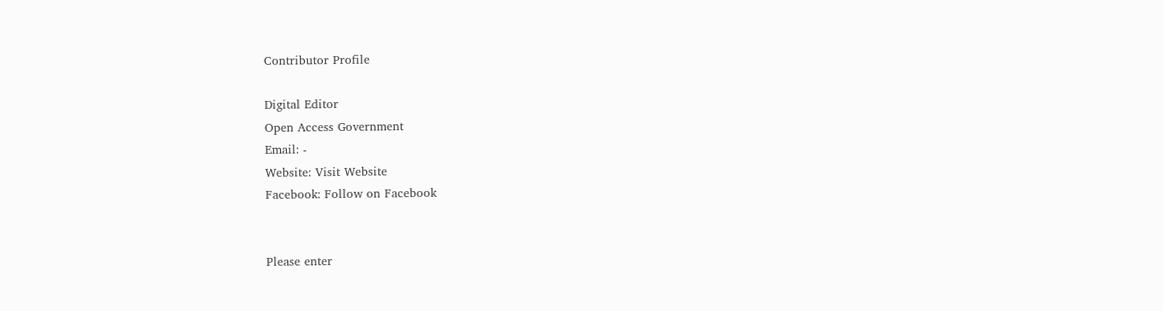Contributor Profile

Digital Editor
Open Access Government
Email: -
Website: Visit Website
Facebook: Follow on Facebook


Please enter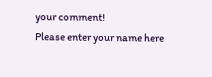your comment!
Please enter your name here